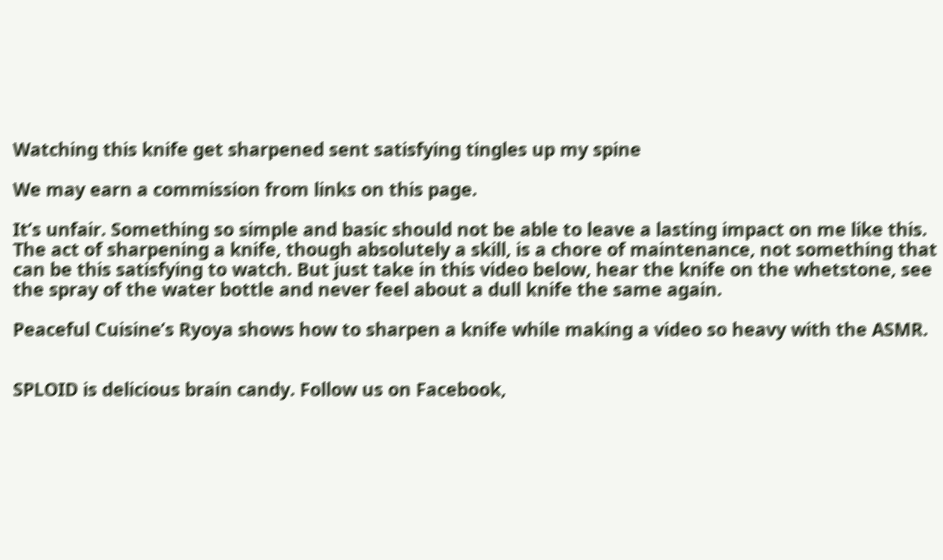Watching this knife get sharpened sent satisfying tingles up my spine

We may earn a commission from links on this page.

It’s unfair. Something so simple and basic should not be able to leave a lasting impact on me like this. The act of sharpening a knife, though absolutely a skill, is a chore of maintenance, not something that can be this satisfying to watch. But just take in this video below, hear the knife on the whetstone, see the spray of the water bottle and never feel about a dull knife the same again.

Peaceful Cuisine’s Ryoya shows how to sharpen a knife while making a video so heavy with the ASMR.


SPLOID is delicious brain candy. Follow us on Facebook,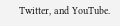Twitter, and YouTube.